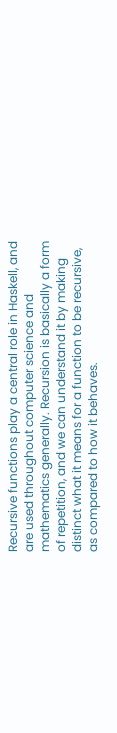Recursive functions play a central role in Haskell, and are used throughout computer science and mathematics generally. Recursion is basically a form of repetition, and we can understand it by making distinct what it means for a function to be recursive, as compared to how it behaves.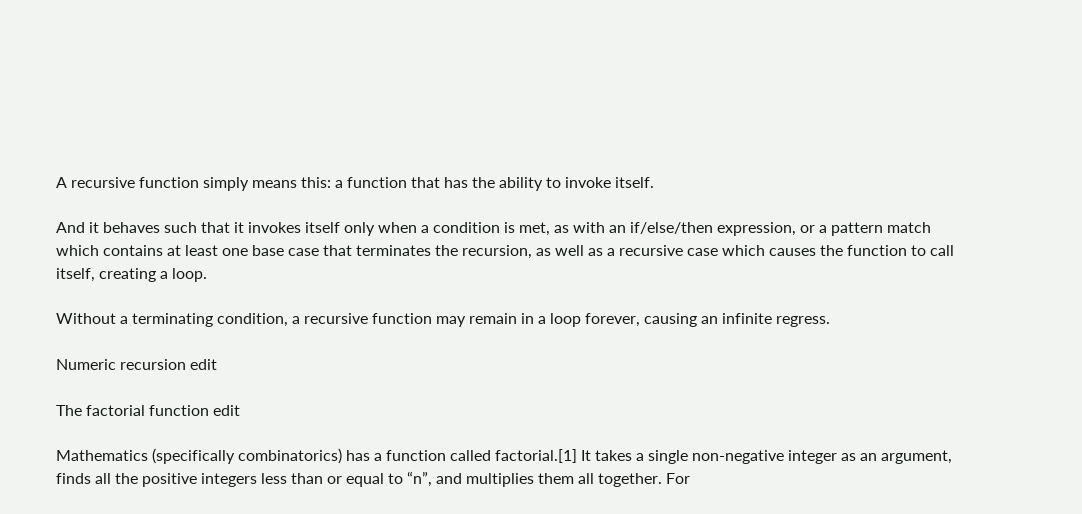A recursive function simply means this: a function that has the ability to invoke itself.

And it behaves such that it invokes itself only when a condition is met, as with an if/else/then expression, or a pattern match which contains at least one base case that terminates the recursion, as well as a recursive case which causes the function to call itself, creating a loop.

Without a terminating condition, a recursive function may remain in a loop forever, causing an infinite regress.

Numeric recursion edit

The factorial function edit

Mathematics (specifically combinatorics) has a function called factorial.[1] It takes a single non-negative integer as an argument, finds all the positive integers less than or equal to “n”, and multiplies them all together. For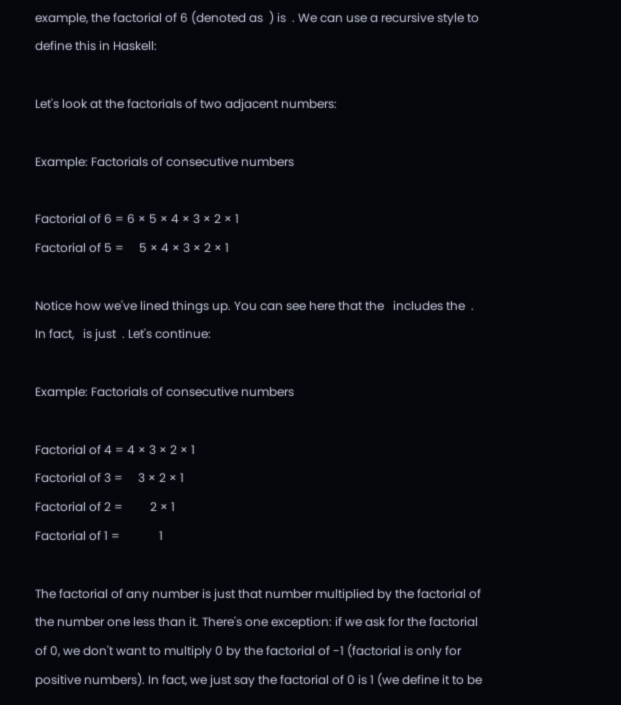example, the factorial of 6 (denoted as  ) is  . We can use a recursive style to define this in Haskell:

Let's look at the factorials of two adjacent numbers:

Example: Factorials of consecutive numbers

Factorial of 6 = 6 × 5 × 4 × 3 × 2 × 1
Factorial of 5 =     5 × 4 × 3 × 2 × 1

Notice how we've lined things up. You can see here that the   includes the  . In fact,   is just  . Let's continue:

Example: Factorials of consecutive numbers

Factorial of 4 = 4 × 3 × 2 × 1
Factorial of 3 =     3 × 2 × 1
Factorial of 2 =         2 × 1
Factorial of 1 =             1

The factorial of any number is just that number multiplied by the factorial of the number one less than it. There's one exception: if we ask for the factorial of 0, we don't want to multiply 0 by the factorial of -1 (factorial is only for positive numbers). In fact, we just say the factorial of 0 is 1 (we define it to be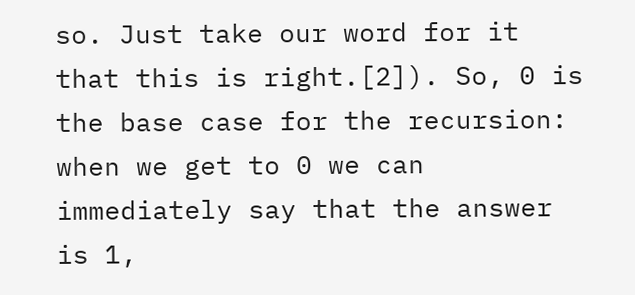so. Just take our word for it that this is right.[2]). So, 0 is the base case for the recursion: when we get to 0 we can immediately say that the answer is 1,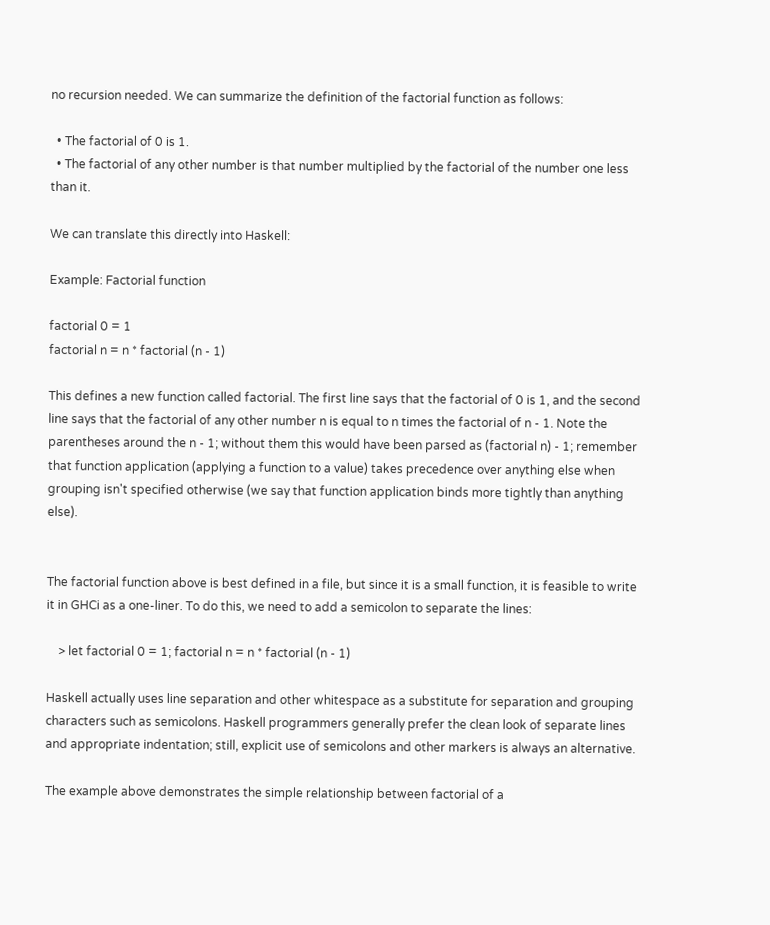no recursion needed. We can summarize the definition of the factorial function as follows:

  • The factorial of 0 is 1.
  • The factorial of any other number is that number multiplied by the factorial of the number one less than it.

We can translate this directly into Haskell:

Example: Factorial function

factorial 0 = 1
factorial n = n * factorial (n - 1)

This defines a new function called factorial. The first line says that the factorial of 0 is 1, and the second line says that the factorial of any other number n is equal to n times the factorial of n - 1. Note the parentheses around the n - 1; without them this would have been parsed as (factorial n) - 1; remember that function application (applying a function to a value) takes precedence over anything else when grouping isn't specified otherwise (we say that function application binds more tightly than anything else).


The factorial function above is best defined in a file, but since it is a small function, it is feasible to write it in GHCi as a one-liner. To do this, we need to add a semicolon to separate the lines:

    > let factorial 0 = 1; factorial n = n * factorial (n - 1)

Haskell actually uses line separation and other whitespace as a substitute for separation and grouping characters such as semicolons. Haskell programmers generally prefer the clean look of separate lines and appropriate indentation; still, explicit use of semicolons and other markers is always an alternative.

The example above demonstrates the simple relationship between factorial of a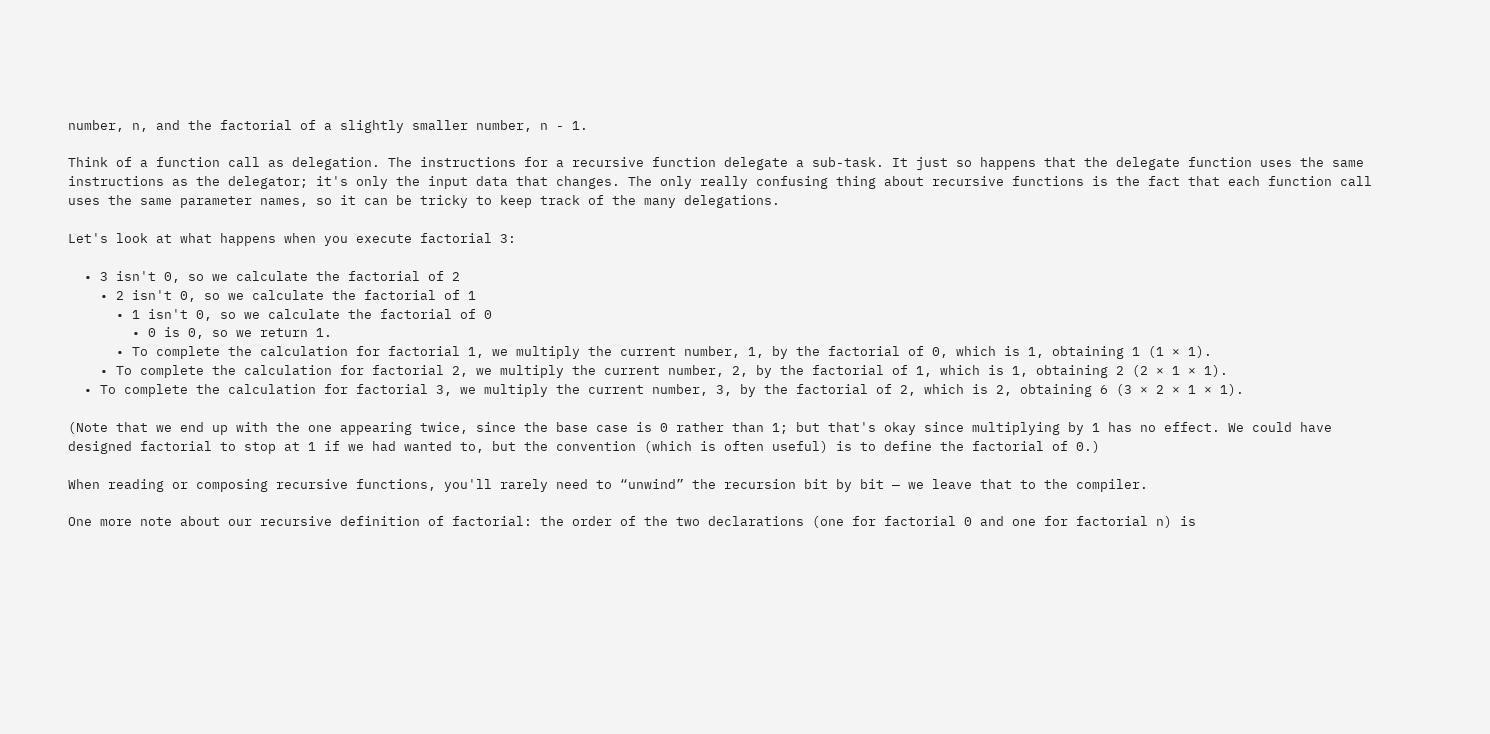number, n, and the factorial of a slightly smaller number, n - 1.

Think of a function call as delegation. The instructions for a recursive function delegate a sub-task. It just so happens that the delegate function uses the same instructions as the delegator; it's only the input data that changes. The only really confusing thing about recursive functions is the fact that each function call uses the same parameter names, so it can be tricky to keep track of the many delegations.

Let's look at what happens when you execute factorial 3:

  • 3 isn't 0, so we calculate the factorial of 2
    • 2 isn't 0, so we calculate the factorial of 1
      • 1 isn't 0, so we calculate the factorial of 0
        • 0 is 0, so we return 1.
      • To complete the calculation for factorial 1, we multiply the current number, 1, by the factorial of 0, which is 1, obtaining 1 (1 × 1).
    • To complete the calculation for factorial 2, we multiply the current number, 2, by the factorial of 1, which is 1, obtaining 2 (2 × 1 × 1).
  • To complete the calculation for factorial 3, we multiply the current number, 3, by the factorial of 2, which is 2, obtaining 6 (3 × 2 × 1 × 1).

(Note that we end up with the one appearing twice, since the base case is 0 rather than 1; but that's okay since multiplying by 1 has no effect. We could have designed factorial to stop at 1 if we had wanted to, but the convention (which is often useful) is to define the factorial of 0.)

When reading or composing recursive functions, you'll rarely need to “unwind” the recursion bit by bit — we leave that to the compiler.

One more note about our recursive definition of factorial: the order of the two declarations (one for factorial 0 and one for factorial n) is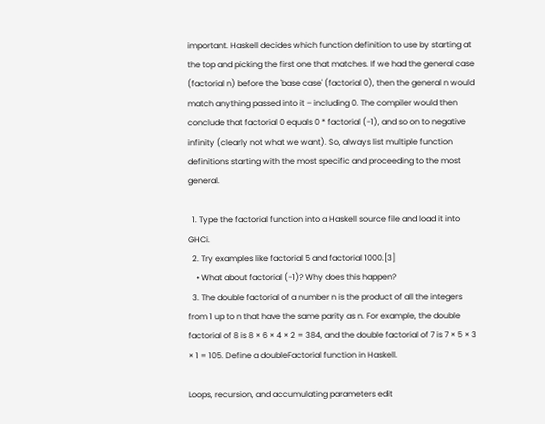important. Haskell decides which function definition to use by starting at the top and picking the first one that matches. If we had the general case (factorial n) before the 'base case' (factorial 0), then the general n would match anything passed into it – including 0. The compiler would then conclude that factorial 0 equals 0 * factorial (-1), and so on to negative infinity (clearly not what we want). So, always list multiple function definitions starting with the most specific and proceeding to the most general.

  1. Type the factorial function into a Haskell source file and load it into GHCi.
  2. Try examples like factorial 5 and factorial 1000.[3]
    • What about factorial (-1)? Why does this happen?
  3. The double factorial of a number n is the product of all the integers from 1 up to n that have the same parity as n. For example, the double factorial of 8 is 8 × 6 × 4 × 2 = 384, and the double factorial of 7 is 7 × 5 × 3 × 1 = 105. Define a doubleFactorial function in Haskell.

Loops, recursion, and accumulating parameters edit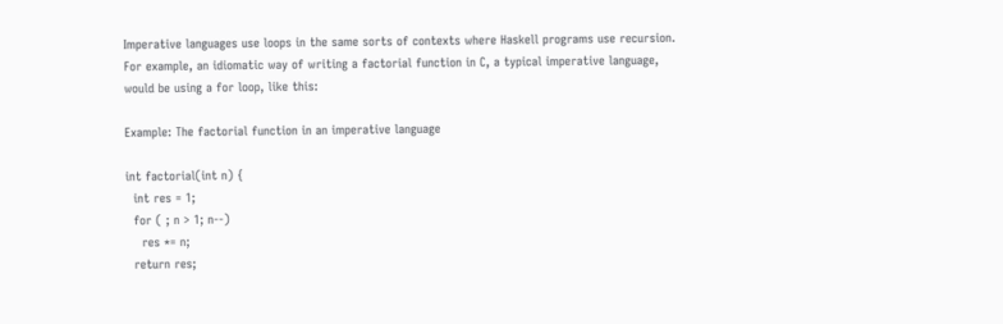Imperative languages use loops in the same sorts of contexts where Haskell programs use recursion. For example, an idiomatic way of writing a factorial function in C, a typical imperative language, would be using a for loop, like this:

Example: The factorial function in an imperative language

int factorial(int n) {
  int res = 1;
  for ( ; n > 1; n--)
    res *= n;
  return res;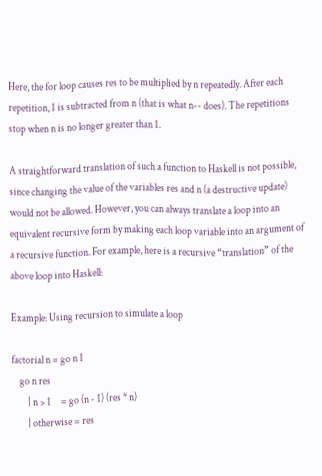Here, the for loop causes res to be multiplied by n repeatedly. After each repetition, 1 is subtracted from n (that is what n-- does). The repetitions stop when n is no longer greater than 1.

A straightforward translation of such a function to Haskell is not possible, since changing the value of the variables res and n (a destructive update) would not be allowed. However, you can always translate a loop into an equivalent recursive form by making each loop variable into an argument of a recursive function. For example, here is a recursive “translation” of the above loop into Haskell:

Example: Using recursion to simulate a loop

factorial n = go n 1
    go n res
        | n > 1     = go (n - 1) (res * n)
        | otherwise = res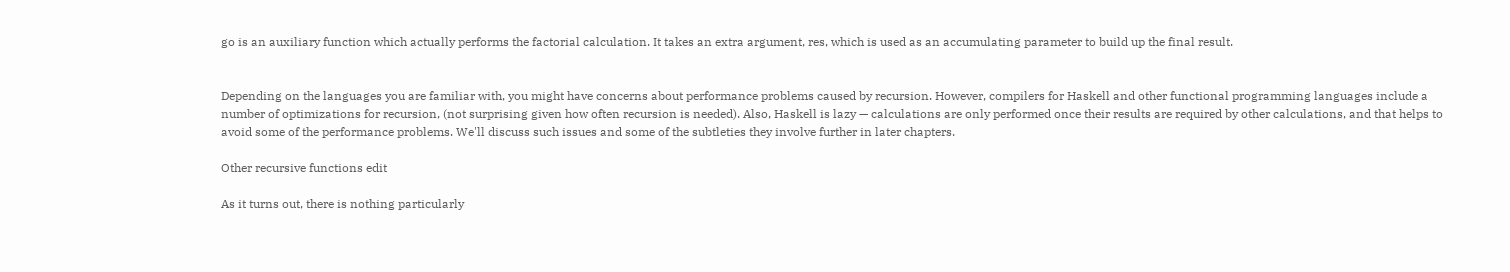go is an auxiliary function which actually performs the factorial calculation. It takes an extra argument, res, which is used as an accumulating parameter to build up the final result.


Depending on the languages you are familiar with, you might have concerns about performance problems caused by recursion. However, compilers for Haskell and other functional programming languages include a number of optimizations for recursion, (not surprising given how often recursion is needed). Also, Haskell is lazy — calculations are only performed once their results are required by other calculations, and that helps to avoid some of the performance problems. We'll discuss such issues and some of the subtleties they involve further in later chapters.

Other recursive functions edit

As it turns out, there is nothing particularly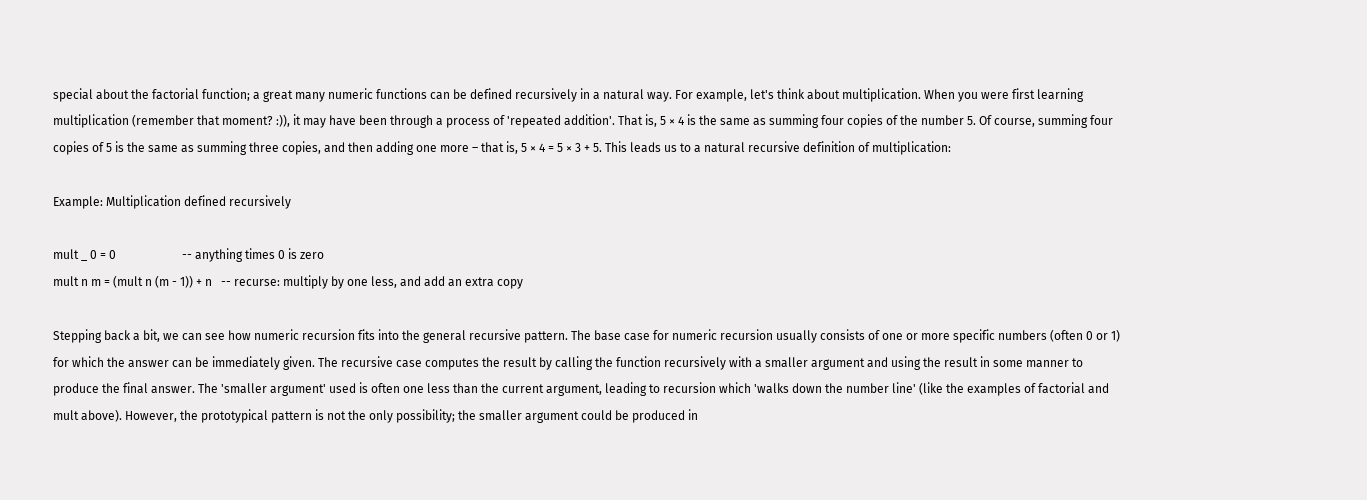special about the factorial function; a great many numeric functions can be defined recursively in a natural way. For example, let's think about multiplication. When you were first learning multiplication (remember that moment? :)), it may have been through a process of 'repeated addition'. That is, 5 × 4 is the same as summing four copies of the number 5. Of course, summing four copies of 5 is the same as summing three copies, and then adding one more – that is, 5 × 4 = 5 × 3 + 5. This leads us to a natural recursive definition of multiplication:

Example: Multiplication defined recursively

mult _ 0 = 0                      -- anything times 0 is zero
mult n m = (mult n (m - 1)) + n   -- recurse: multiply by one less, and add an extra copy

Stepping back a bit, we can see how numeric recursion fits into the general recursive pattern. The base case for numeric recursion usually consists of one or more specific numbers (often 0 or 1) for which the answer can be immediately given. The recursive case computes the result by calling the function recursively with a smaller argument and using the result in some manner to produce the final answer. The 'smaller argument' used is often one less than the current argument, leading to recursion which 'walks down the number line' (like the examples of factorial and mult above). However, the prototypical pattern is not the only possibility; the smaller argument could be produced in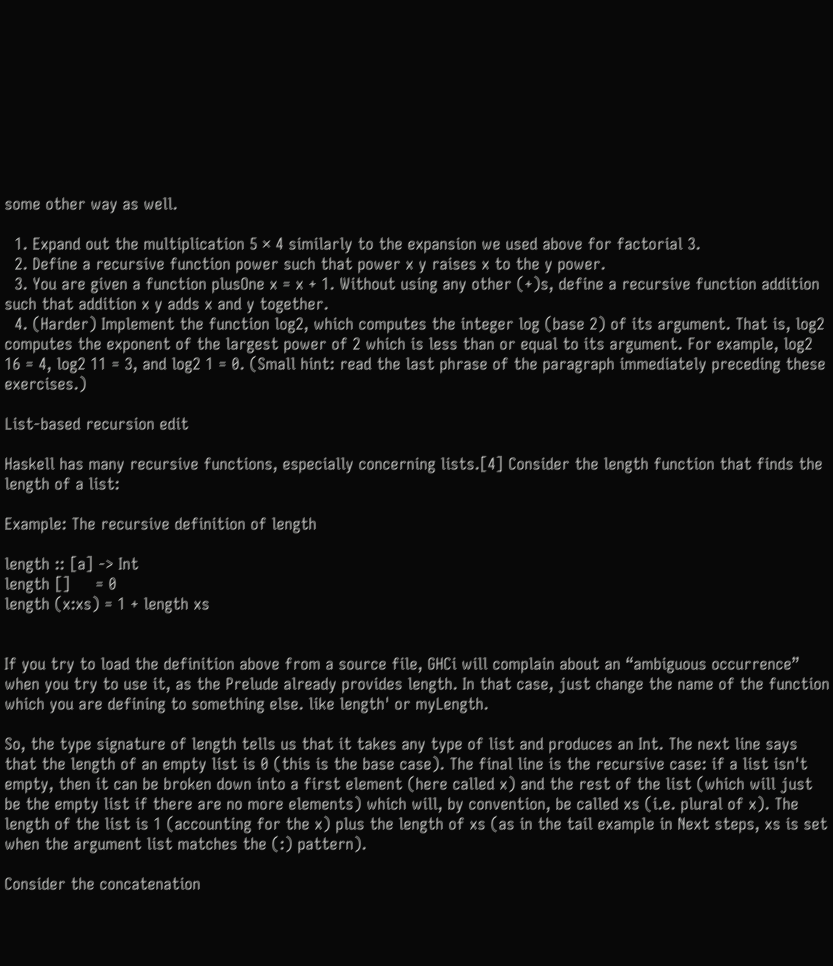some other way as well.

  1. Expand out the multiplication 5 × 4 similarly to the expansion we used above for factorial 3.
  2. Define a recursive function power such that power x y raises x to the y power.
  3. You are given a function plusOne x = x + 1. Without using any other (+)s, define a recursive function addition such that addition x y adds x and y together.
  4. (Harder) Implement the function log2, which computes the integer log (base 2) of its argument. That is, log2 computes the exponent of the largest power of 2 which is less than or equal to its argument. For example, log2 16 = 4, log2 11 = 3, and log2 1 = 0. (Small hint: read the last phrase of the paragraph immediately preceding these exercises.)

List-based recursion edit

Haskell has many recursive functions, especially concerning lists.[4] Consider the length function that finds the length of a list:

Example: The recursive definition of length

length :: [a] -> Int
length []     = 0
length (x:xs) = 1 + length xs


If you try to load the definition above from a source file, GHCi will complain about an “ambiguous occurrence” when you try to use it, as the Prelude already provides length. In that case, just change the name of the function which you are defining to something else. like length' or myLength.

So, the type signature of length tells us that it takes any type of list and produces an Int. The next line says that the length of an empty list is 0 (this is the base case). The final line is the recursive case: if a list isn't empty, then it can be broken down into a first element (here called x) and the rest of the list (which will just be the empty list if there are no more elements) which will, by convention, be called xs (i.e. plural of x). The length of the list is 1 (accounting for the x) plus the length of xs (as in the tail example in Next steps, xs is set when the argument list matches the (:) pattern).

Consider the concatenation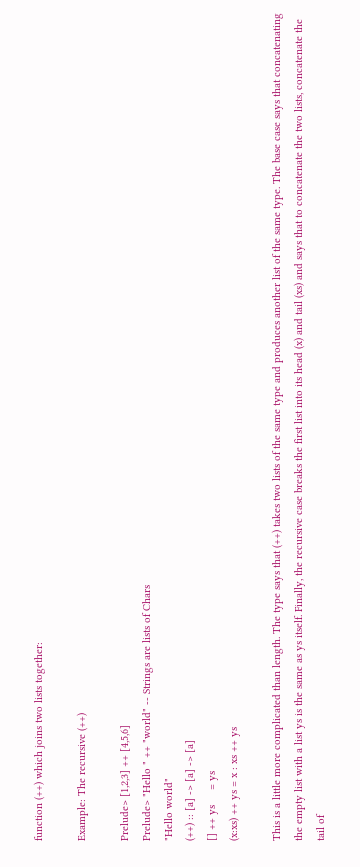function (++) which joins two lists together:

Example: The recursive (++)

Prelude> [1,2,3] ++ [4,5,6]
Prelude> "Hello " ++ "world" -- Strings are lists of Chars
"Hello world"
(++) :: [a] -> [a] -> [a]
[] ++ ys     = ys
(x:xs) ++ ys = x : xs ++ ys

This is a little more complicated than length. The type says that (++) takes two lists of the same type and produces another list of the same type. The base case says that concatenating the empty list with a list ys is the same as ys itself. Finally, the recursive case breaks the first list into its head (x) and tail (xs) and says that to concatenate the two lists, concatenate the tail of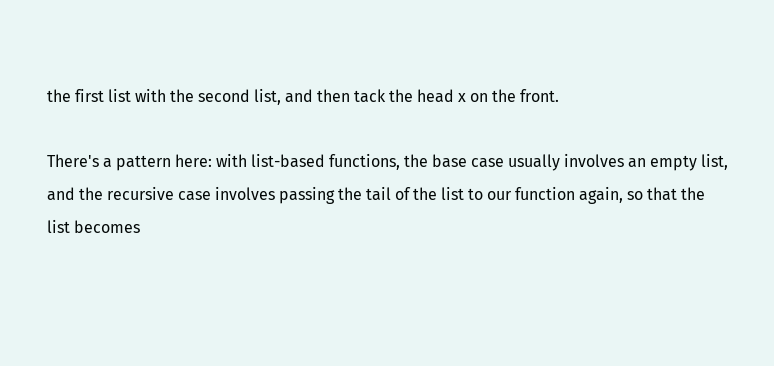the first list with the second list, and then tack the head x on the front.

There's a pattern here: with list-based functions, the base case usually involves an empty list, and the recursive case involves passing the tail of the list to our function again, so that the list becomes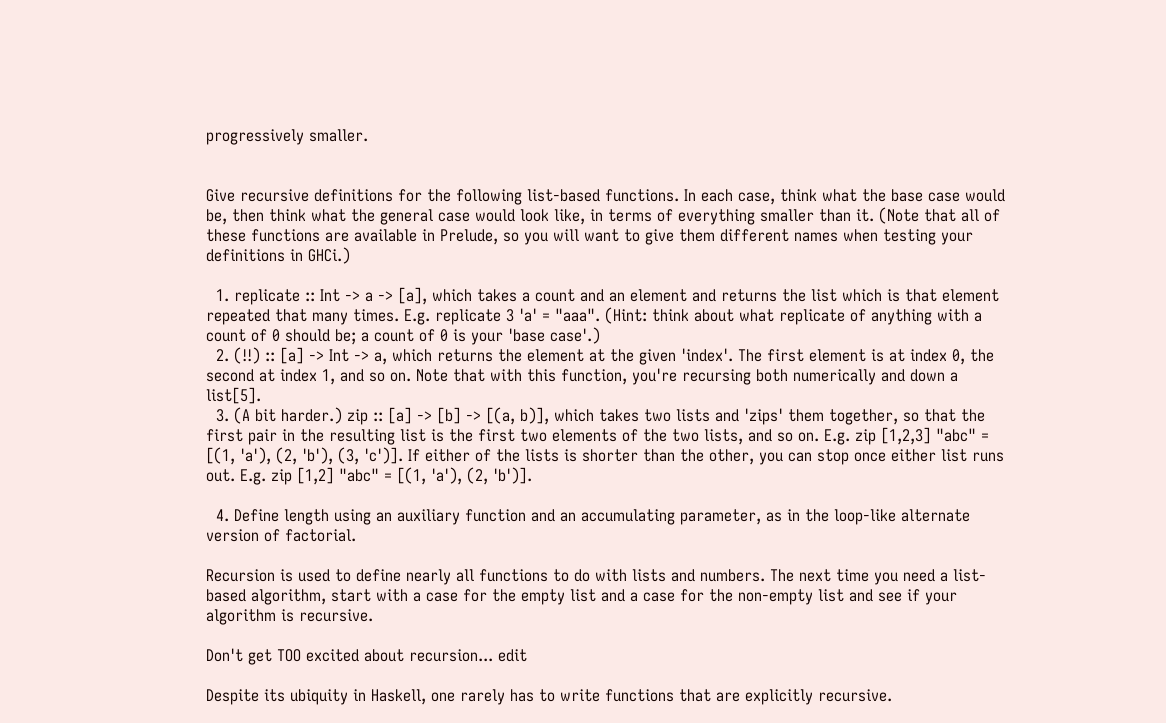progressively smaller.


Give recursive definitions for the following list-based functions. In each case, think what the base case would be, then think what the general case would look like, in terms of everything smaller than it. (Note that all of these functions are available in Prelude, so you will want to give them different names when testing your definitions in GHCi.)

  1. replicate :: Int -> a -> [a], which takes a count and an element and returns the list which is that element repeated that many times. E.g. replicate 3 'a' = "aaa". (Hint: think about what replicate of anything with a count of 0 should be; a count of 0 is your 'base case'.)
  2. (!!) :: [a] -> Int -> a, which returns the element at the given 'index'. The first element is at index 0, the second at index 1, and so on. Note that with this function, you're recursing both numerically and down a list[5].
  3. (A bit harder.) zip :: [a] -> [b] -> [(a, b)], which takes two lists and 'zips' them together, so that the first pair in the resulting list is the first two elements of the two lists, and so on. E.g. zip [1,2,3] "abc" = [(1, 'a'), (2, 'b'), (3, 'c')]. If either of the lists is shorter than the other, you can stop once either list runs out. E.g. zip [1,2] "abc" = [(1, 'a'), (2, 'b')].

  4. Define length using an auxiliary function and an accumulating parameter, as in the loop-like alternate version of factorial.

Recursion is used to define nearly all functions to do with lists and numbers. The next time you need a list-based algorithm, start with a case for the empty list and a case for the non-empty list and see if your algorithm is recursive.

Don't get TOO excited about recursion... edit

Despite its ubiquity in Haskell, one rarely has to write functions that are explicitly recursive.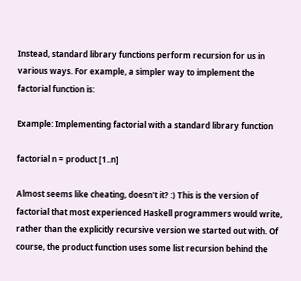Instead, standard library functions perform recursion for us in various ways. For example, a simpler way to implement the factorial function is:

Example: Implementing factorial with a standard library function

factorial n = product [1..n]

Almost seems like cheating, doesn't it? :) This is the version of factorial that most experienced Haskell programmers would write, rather than the explicitly recursive version we started out with. Of course, the product function uses some list recursion behind the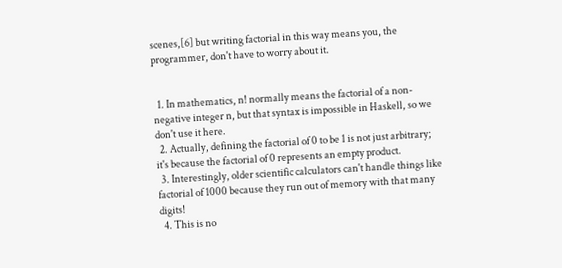scenes,[6] but writing factorial in this way means you, the programmer, don't have to worry about it.


  1. In mathematics, n! normally means the factorial of a non-negative integer n, but that syntax is impossible in Haskell, so we don't use it here.
  2. Actually, defining the factorial of 0 to be 1 is not just arbitrary; it's because the factorial of 0 represents an empty product.
  3. Interestingly, older scientific calculators can't handle things like factorial of 1000 because they run out of memory with that many digits!
  4. This is no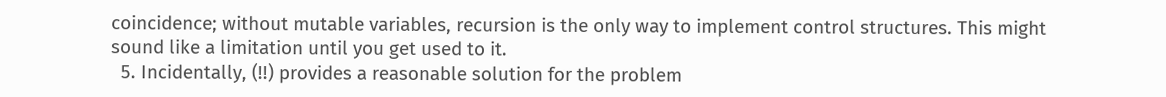coincidence; without mutable variables, recursion is the only way to implement control structures. This might sound like a limitation until you get used to it.
  5. Incidentally, (!!) provides a reasonable solution for the problem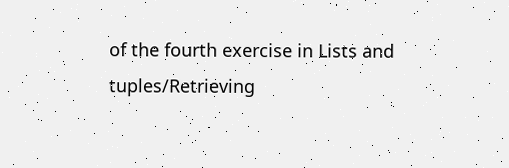of the fourth exercise in Lists and tuples/Retrieving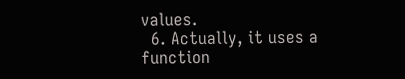values.
  6. Actually, it uses a function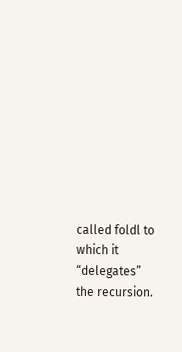called foldl to which it “delegates” the recursion.